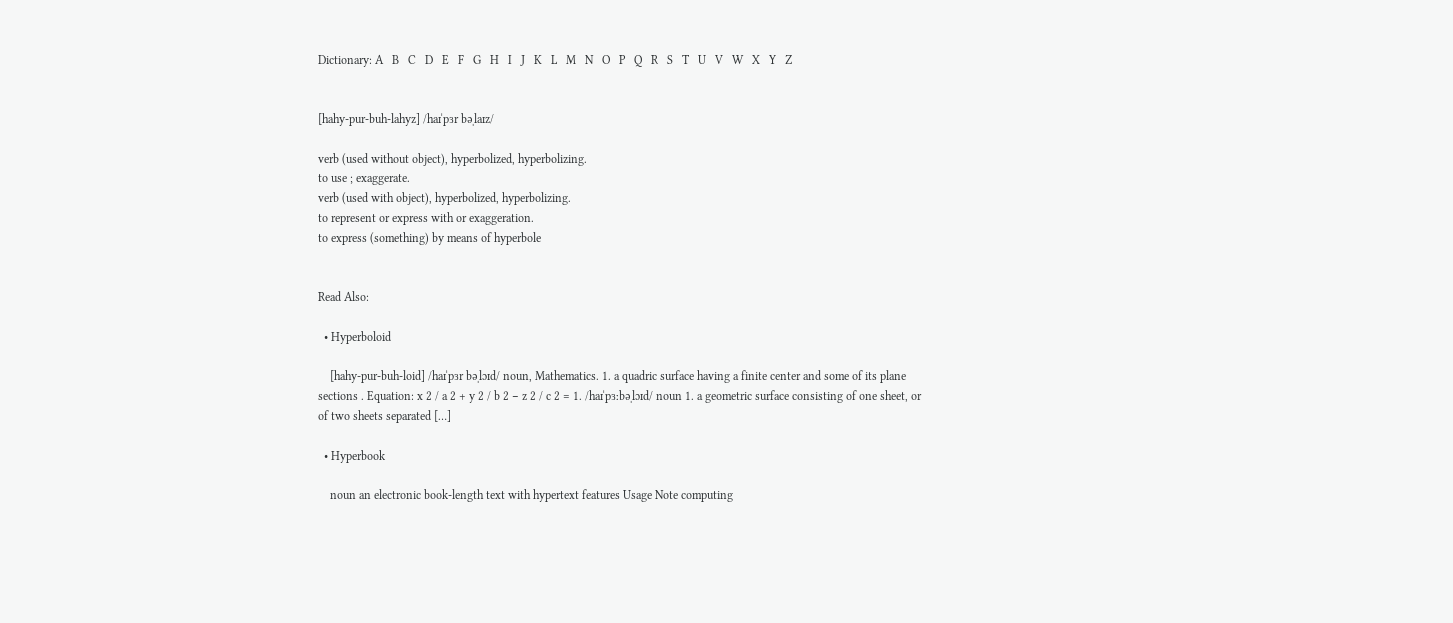Dictionary: A   B   C   D   E   F   G   H   I   J   K   L   M   N   O   P   Q   R   S   T   U   V   W   X   Y   Z


[hahy-pur-buh-lahyz] /haɪˈpɜr bəˌlaɪz/

verb (used without object), hyperbolized, hyperbolizing.
to use ; exaggerate.
verb (used with object), hyperbolized, hyperbolizing.
to represent or express with or exaggeration.
to express (something) by means of hyperbole


Read Also:

  • Hyperboloid

    [hahy-pur-buh-loid] /haɪˈpɜr bəˌlɔɪd/ noun, Mathematics. 1. a quadric surface having a finite center and some of its plane sections . Equation: x 2 / a 2 + y 2 / b 2 − z 2 / c 2 = 1. /haɪˈpɜːbəˌlɔɪd/ noun 1. a geometric surface consisting of one sheet, or of two sheets separated […]

  • Hyperbook

    noun an electronic book-length text with hypertext features Usage Note computing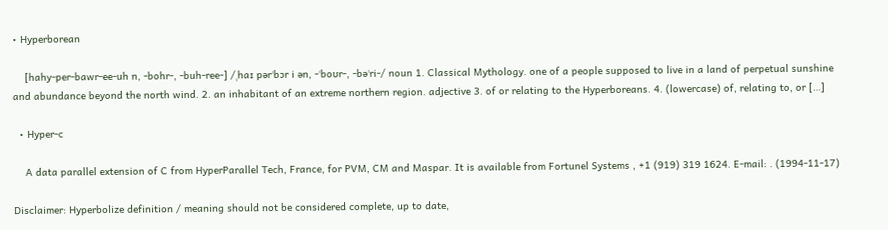• Hyperborean

    [hahy-per-bawr-ee-uh n, -bohr-, -buh-ree-] /ˌhaɪ pərˈbɔr i ən, -ˈboʊr-, -bəˈri-/ noun 1. Classical Mythology. one of a people supposed to live in a land of perpetual sunshine and abundance beyond the north wind. 2. an inhabitant of an extreme northern region. adjective 3. of or relating to the Hyperboreans. 4. (lowercase) of, relating to, or […]

  • Hyper-c

    A data parallel extension of C from HyperParallel Tech, France, for PVM, CM and Maspar. It is available from Fortunel Systems , +1 (919) 319 1624. E-mail: . (1994-11-17)

Disclaimer: Hyperbolize definition / meaning should not be considered complete, up to date,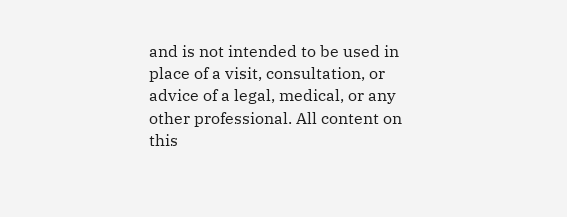and is not intended to be used in place of a visit, consultation, or advice of a legal, medical, or any other professional. All content on this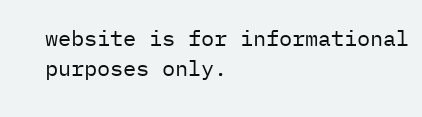website is for informational purposes only.